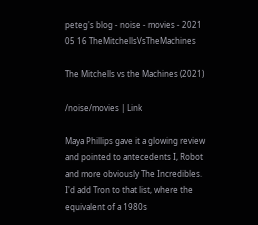peteg's blog - noise - movies - 2021 05 16 TheMitchellsVsTheMachines

The Mitchells vs the Machines (2021)

/noise/movies | Link

Maya Phillips gave it a glowing review and pointed to antecedents I, Robot and more obviously The Incredibles. I'd add Tron to that list, where the equivalent of a 1980s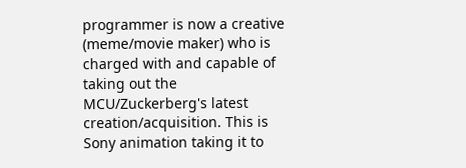programmer is now a creative (meme/movie maker) who is charged with and capable of taking out the MCU/Zuckerberg's latest creation/acquisition. This is Sony animation taking it to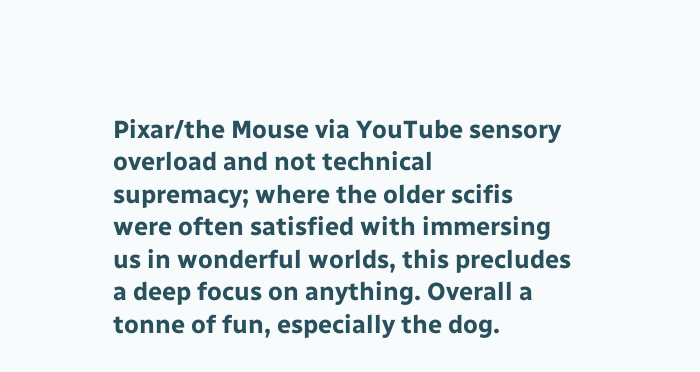Pixar/the Mouse via YouTube sensory overload and not technical supremacy; where the older scifis were often satisfied with immersing us in wonderful worlds, this precludes a deep focus on anything. Overall a tonne of fun, especially the dog.